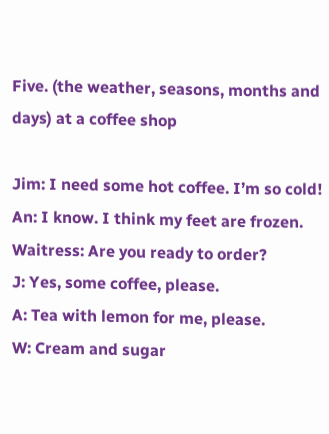Five. (the weather, seasons, months and days) at a coffee shop

Jim: I need some hot coffee. I’m so cold!
An: I know. I think my feet are frozen.
Waitress: Are you ready to order?
J: Yes, some coffee, please.
A: Tea with lemon for me, please.
W: Cream and sugar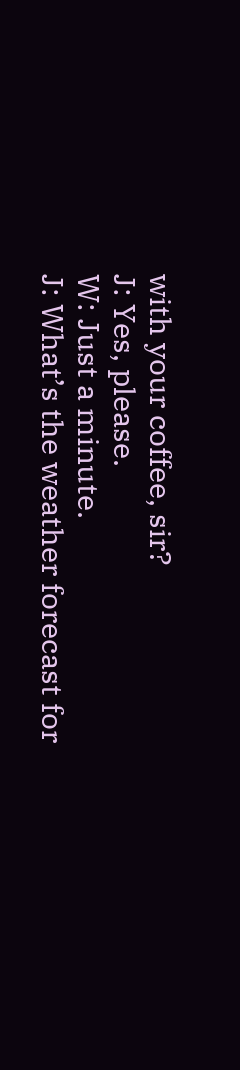with your coffee, sir?
J: Yes, please.
W: Just a minute.
J: What’s the weather forecast for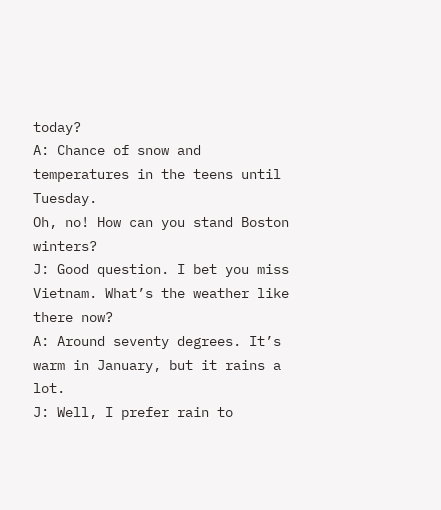today?
A: Chance of snow and temperatures in the teens until Tuesday.
Oh, no! How can you stand Boston winters?
J: Good question. I bet you miss Vietnam. What’s the weather like there now?
A: Around seventy degrees. It’s warm in January, but it rains a lot.
J: Well, I prefer rain to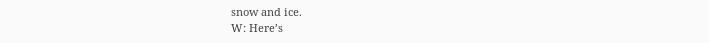snow and ice.
W: Here’s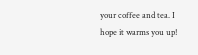your coffee and tea. I hope it warms you up!